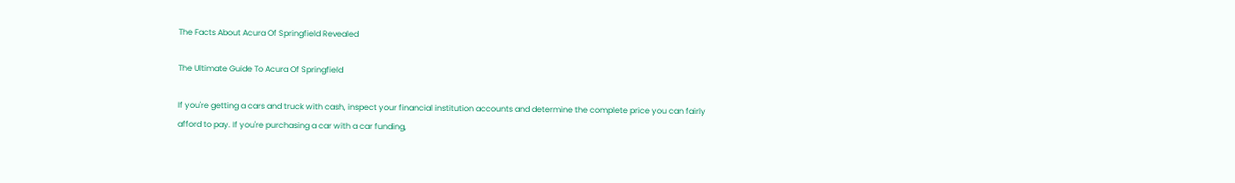The Facts About Acura Of Springfield Revealed

The Ultimate Guide To Acura Of Springfield

If you're getting a cars and truck with cash, inspect your financial institution accounts and determine the complete price you can fairly afford to pay. If you're purchasing a car with a car funding,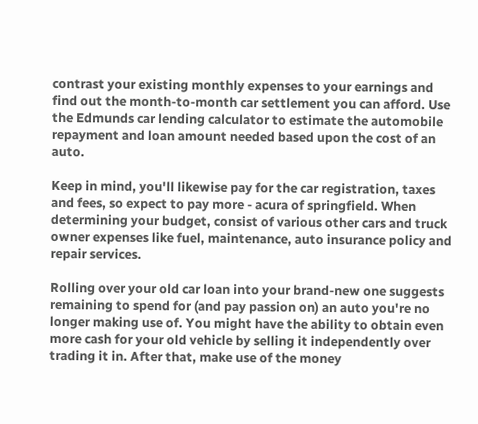contrast your existing monthly expenses to your earnings and find out the month-to-month car settlement you can afford. Use the Edmunds car lending calculator to estimate the automobile repayment and loan amount needed based upon the cost of an auto.

Keep in mind, you'll likewise pay for the car registration, taxes and fees, so expect to pay more - acura of springfield. When determining your budget, consist of various other cars and truck owner expenses like fuel, maintenance, auto insurance policy and repair services.

Rolling over your old car loan into your brand-new one suggests remaining to spend for (and pay passion on) an auto you're no longer making use of. You might have the ability to obtain even more cash for your old vehicle by selling it independently over trading it in. After that, make use of the money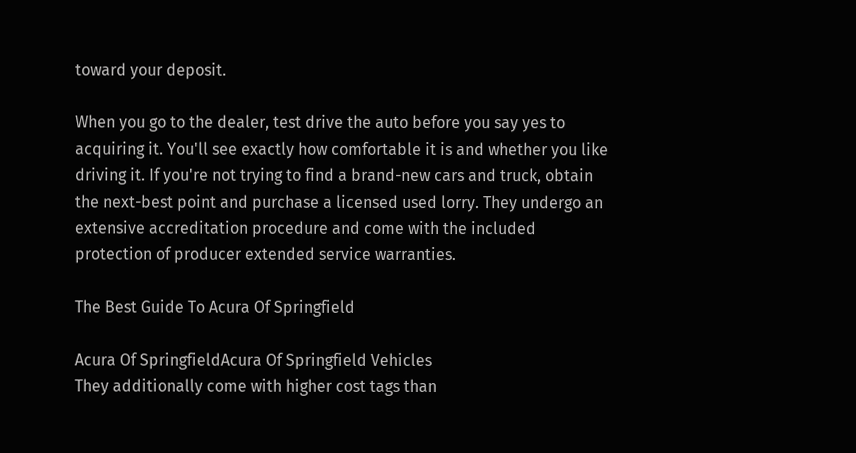toward your deposit.

When you go to the dealer, test drive the auto before you say yes to acquiring it. You'll see exactly how comfortable it is and whether you like driving it. If you're not trying to find a brand-new cars and truck, obtain the next-best point and purchase a licensed used lorry. They undergo an extensive accreditation procedure and come with the included protection of producer extended service warranties.

The Best Guide To Acura Of Springfield

Acura Of SpringfieldAcura Of Springfield Vehicles
They additionally come with higher cost tags than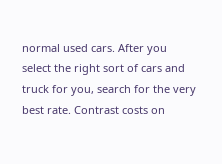normal used cars. After you select the right sort of cars and truck for you, search for the very best rate. Contrast costs on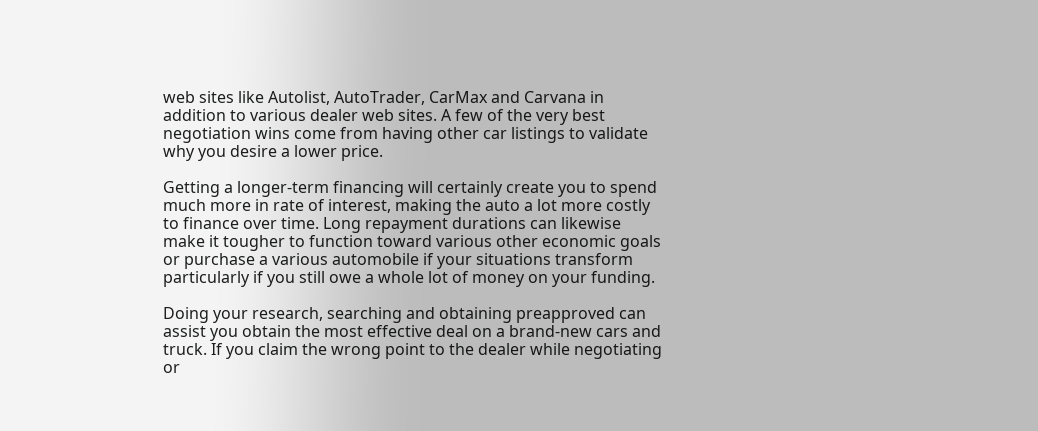web sites like Autolist, AutoTrader, CarMax and Carvana in addition to various dealer web sites. A few of the very best negotiation wins come from having other car listings to validate why you desire a lower price.

Getting a longer-term financing will certainly create you to spend much more in rate of interest, making the auto a lot more costly to finance over time. Long repayment durations can likewise make it tougher to function toward various other economic goals or purchase a various automobile if your situations transform particularly if you still owe a whole lot of money on your funding.

Doing your research, searching and obtaining preapproved can assist you obtain the most effective deal on a brand-new cars and truck. If you claim the wrong point to the dealer while negotiating or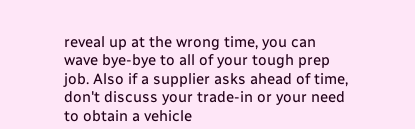reveal up at the wrong time, you can wave bye-bye to all of your tough prep job. Also if a supplier asks ahead of time, don't discuss your trade-in or your need to obtain a vehicle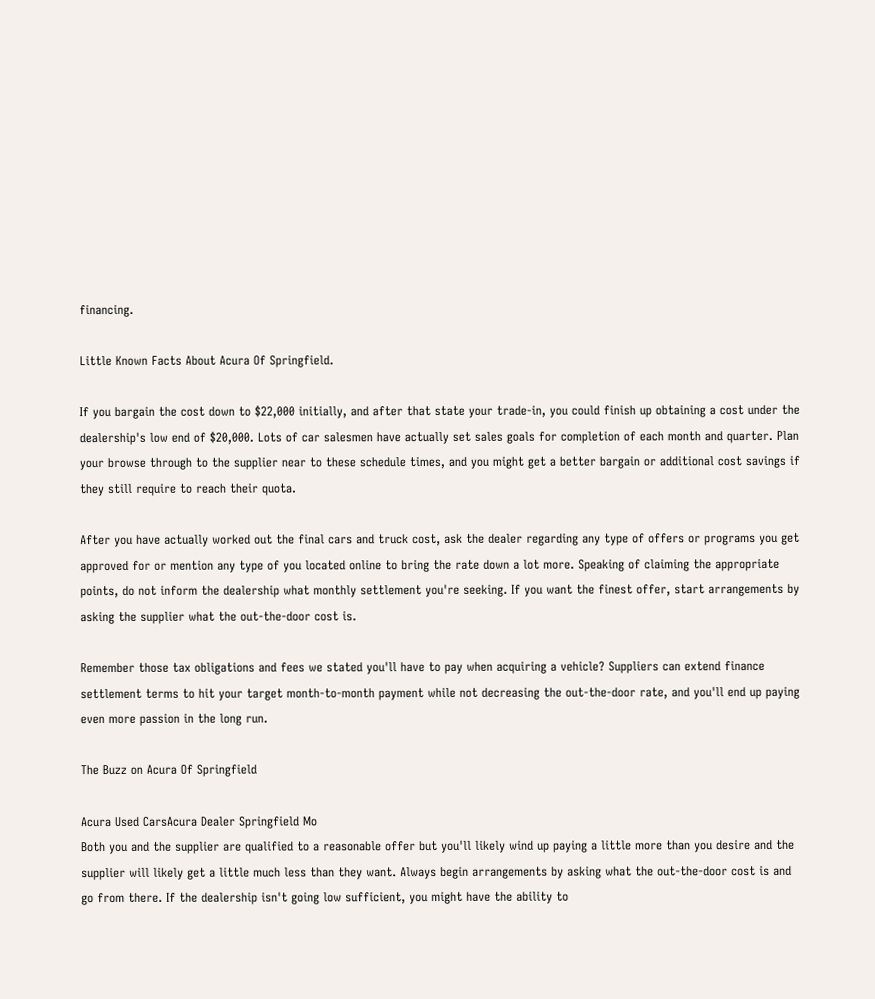financing.

Little Known Facts About Acura Of Springfield.

If you bargain the cost down to $22,000 initially, and after that state your trade-in, you could finish up obtaining a cost under the dealership's low end of $20,000. Lots of car salesmen have actually set sales goals for completion of each month and quarter. Plan your browse through to the supplier near to these schedule times, and you might get a better bargain or additional cost savings if they still require to reach their quota.

After you have actually worked out the final cars and truck cost, ask the dealer regarding any type of offers or programs you get approved for or mention any type of you located online to bring the rate down a lot more. Speaking of claiming the appropriate points, do not inform the dealership what monthly settlement you're seeking. If you want the finest offer, start arrangements by asking the supplier what the out-the-door cost is.

Remember those tax obligations and fees we stated you'll have to pay when acquiring a vehicle? Suppliers can extend finance settlement terms to hit your target month-to-month payment while not decreasing the out-the-door rate, and you'll end up paying even more passion in the long run.

The Buzz on Acura Of Springfield

Acura Used CarsAcura Dealer Springfield Mo
Both you and the supplier are qualified to a reasonable offer but you'll likely wind up paying a little more than you desire and the supplier will likely get a little much less than they want. Always begin arrangements by asking what the out-the-door cost is and go from there. If the dealership isn't going low sufficient, you might have the ability to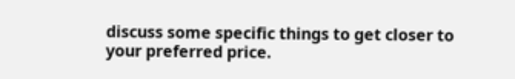discuss some specific things to get closer to your preferred price.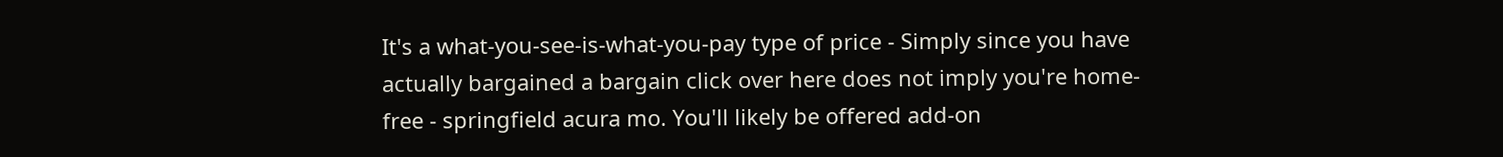It's a what-you-see-is-what-you-pay type of price - Simply since you have actually bargained a bargain click over here does not imply you're home-free - springfield acura mo. You'll likely be offered add-on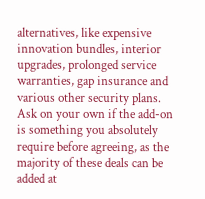alternatives, like expensive innovation bundles, interior upgrades, prolonged service warranties, gap insurance and various other security plans. Ask on your own if the add-on is something you absolutely require before agreeing, as the majority of these deals can be added at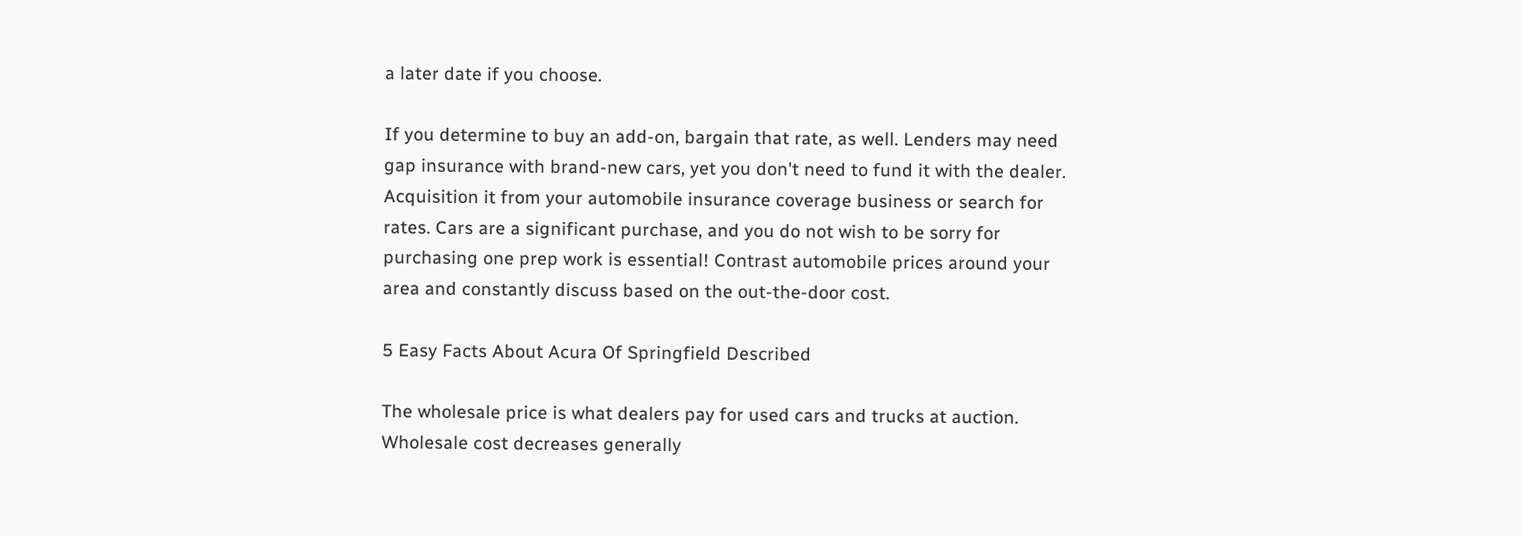a later date if you choose.

If you determine to buy an add-on, bargain that rate, as well. Lenders may need gap insurance with brand-new cars, yet you don't need to fund it with the dealer. Acquisition it from your automobile insurance coverage business or search for rates. Cars are a significant purchase, and you do not wish to be sorry for purchasing one prep work is essential! Contrast automobile prices around your area and constantly discuss based on the out-the-door cost.

5 Easy Facts About Acura Of Springfield Described

The wholesale price is what dealers pay for used cars and trucks at auction. Wholesale cost decreases generally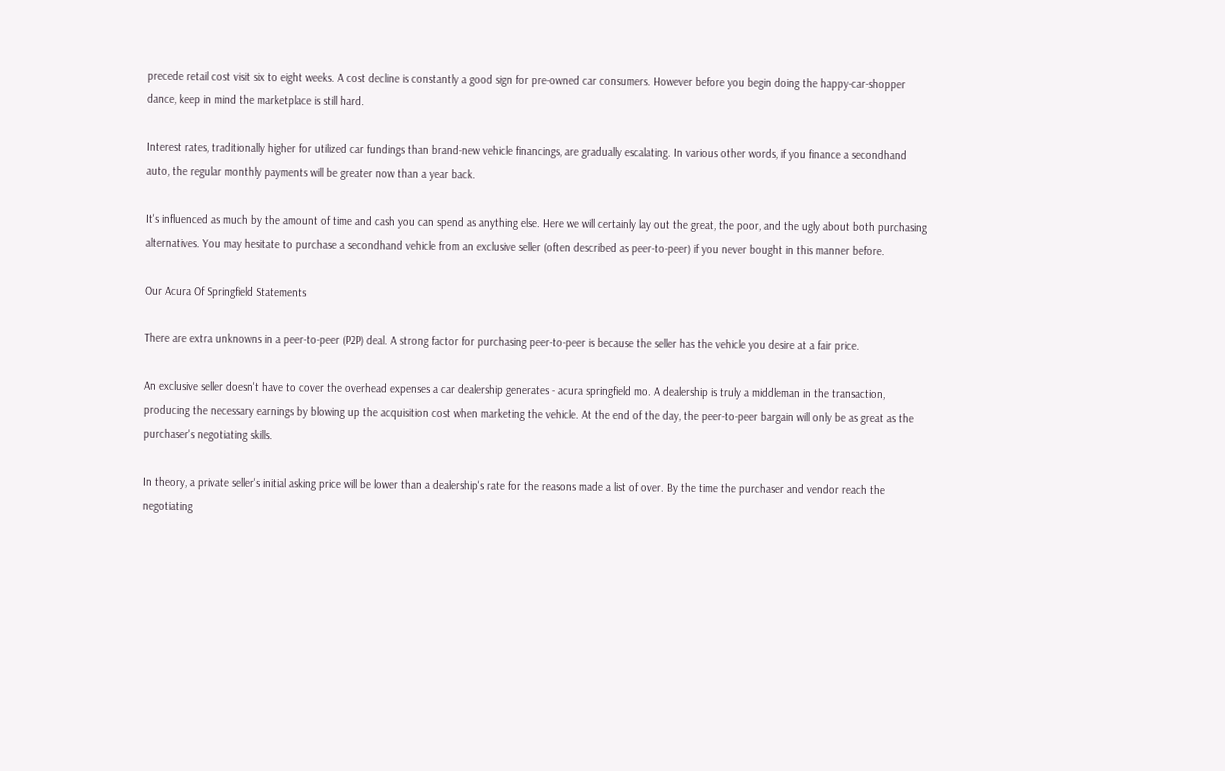precede retail cost visit six to eight weeks. A cost decline is constantly a good sign for pre-owned car consumers. However before you begin doing the happy-car-shopper dance, keep in mind the marketplace is still hard.

Interest rates, traditionally higher for utilized car fundings than brand-new vehicle financings, are gradually escalating. In various other words, if you finance a secondhand auto, the regular monthly payments will be greater now than a year back.

It's influenced as much by the amount of time and cash you can spend as anything else. Here we will certainly lay out the great, the poor, and the ugly about both purchasing alternatives. You may hesitate to purchase a secondhand vehicle from an exclusive seller (often described as peer-to-peer) if you never bought in this manner before.

Our Acura Of Springfield Statements

There are extra unknowns in a peer-to-peer (P2P) deal. A strong factor for purchasing peer-to-peer is because the seller has the vehicle you desire at a fair price.

An exclusive seller doesn't have to cover the overhead expenses a car dealership generates - acura springfield mo. A dealership is truly a middleman in the transaction, producing the necessary earnings by blowing up the acquisition cost when marketing the vehicle. At the end of the day, the peer-to-peer bargain will only be as great as the purchaser's negotiating skills.

In theory, a private seller's initial asking price will be lower than a dealership's rate for the reasons made a list of over. By the time the purchaser and vendor reach the negotiating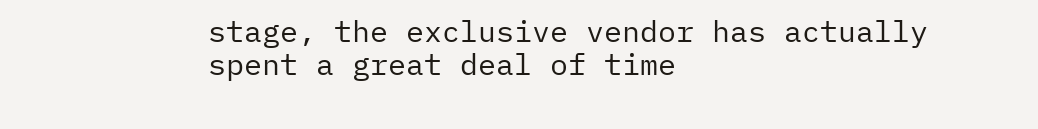stage, the exclusive vendor has actually spent a great deal of time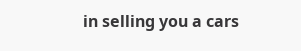in selling you a cars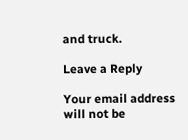and truck.

Leave a Reply

Your email address will not be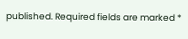published. Required fields are marked *